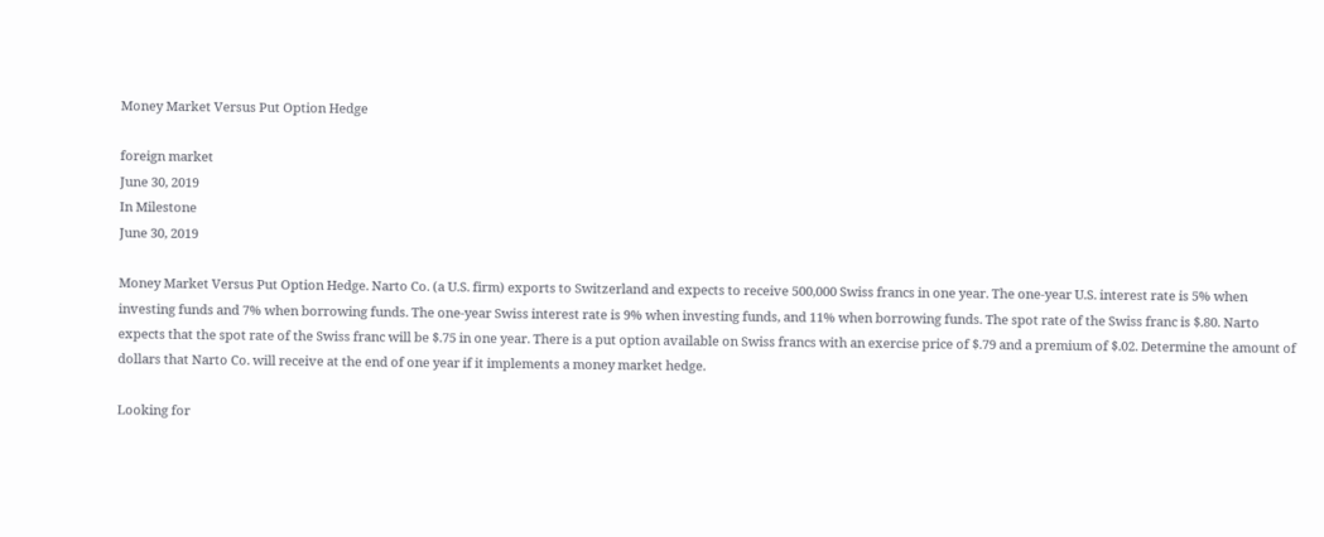Money Market Versus Put Option Hedge

foreign market
June 30, 2019
In Milestone
June 30, 2019

Money Market Versus Put Option Hedge. Narto Co. (a U.S. firm) exports to Switzerland and expects to receive 500,000 Swiss francs in one year. The one-year U.S. interest rate is 5% when investing funds and 7% when borrowing funds. The one-year Swiss interest rate is 9% when investing funds, and 11% when borrowing funds. The spot rate of the Swiss franc is $.80. Narto expects that the spot rate of the Swiss franc will be $.75 in one year. There is a put option available on Swiss francs with an exercise price of $.79 and a premium of $.02. Determine the amount of dollars that Narto Co. will receive at the end of one year if it implements a money market hedge.

Looking for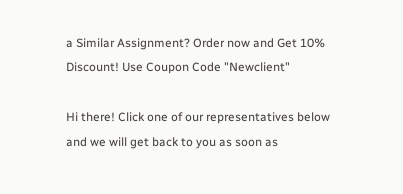a Similar Assignment? Order now and Get 10% Discount! Use Coupon Code "Newclient"

Hi there! Click one of our representatives below and we will get back to you as soon as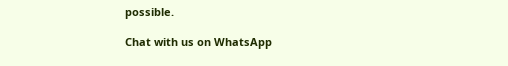possible.

Chat with us on WhatsApp